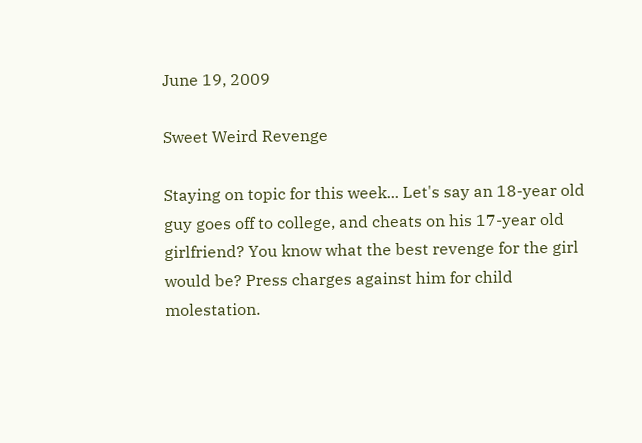June 19, 2009

Sweet Weird Revenge

Staying on topic for this week... Let's say an 18-year old guy goes off to college, and cheats on his 17-year old girlfriend? You know what the best revenge for the girl would be? Press charges against him for child molestation.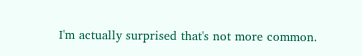I'm actually surprised that's not more common.